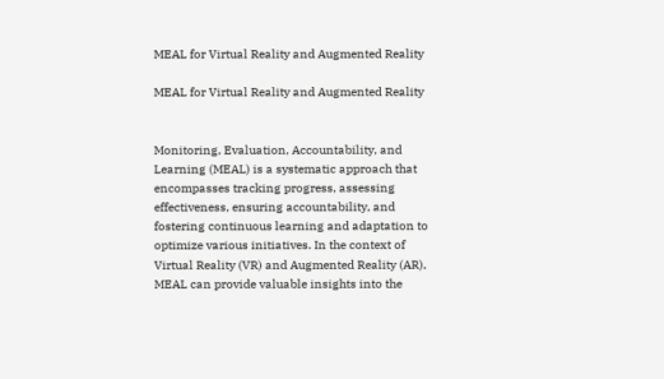MEAL for Virtual Reality and Augmented Reality

MEAL for Virtual Reality and Augmented Reality


Monitoring, Evaluation, Accountability, and Learning (MEAL) is a systematic approach that encompasses tracking progress, assessing effectiveness, ensuring accountability, and fostering continuous learning and adaptation to optimize various initiatives. In the context of Virtual Reality (VR) and Augmented Reality (AR), MEAL can provide valuable insights into the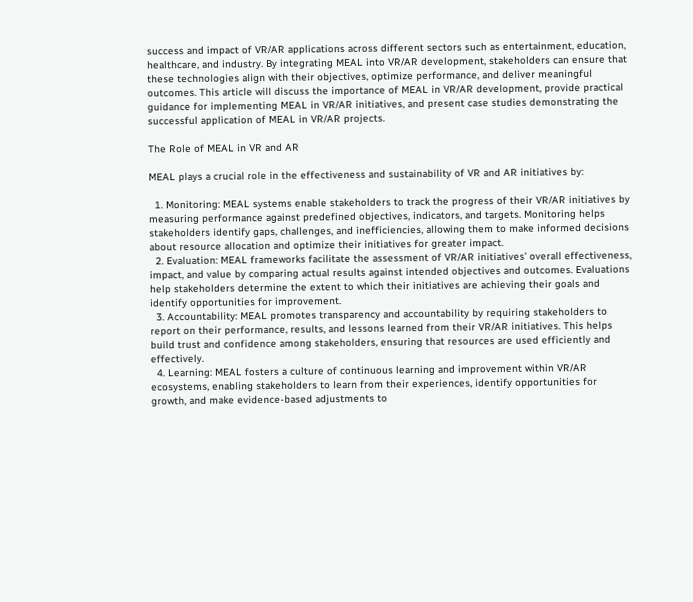success and impact of VR/AR applications across different sectors such as entertainment, education, healthcare, and industry. By integrating MEAL into VR/AR development, stakeholders can ensure that these technologies align with their objectives, optimize performance, and deliver meaningful outcomes. This article will discuss the importance of MEAL in VR/AR development, provide practical guidance for implementing MEAL in VR/AR initiatives, and present case studies demonstrating the successful application of MEAL in VR/AR projects.

The Role of MEAL in VR and AR

MEAL plays a crucial role in the effectiveness and sustainability of VR and AR initiatives by:

  1. Monitoring: MEAL systems enable stakeholders to track the progress of their VR/AR initiatives by measuring performance against predefined objectives, indicators, and targets. Monitoring helps stakeholders identify gaps, challenges, and inefficiencies, allowing them to make informed decisions about resource allocation and optimize their initiatives for greater impact.
  2. Evaluation: MEAL frameworks facilitate the assessment of VR/AR initiatives’ overall effectiveness, impact, and value by comparing actual results against intended objectives and outcomes. Evaluations help stakeholders determine the extent to which their initiatives are achieving their goals and identify opportunities for improvement.
  3. Accountability: MEAL promotes transparency and accountability by requiring stakeholders to report on their performance, results, and lessons learned from their VR/AR initiatives. This helps build trust and confidence among stakeholders, ensuring that resources are used efficiently and effectively.
  4. Learning: MEAL fosters a culture of continuous learning and improvement within VR/AR ecosystems, enabling stakeholders to learn from their experiences, identify opportunities for growth, and make evidence-based adjustments to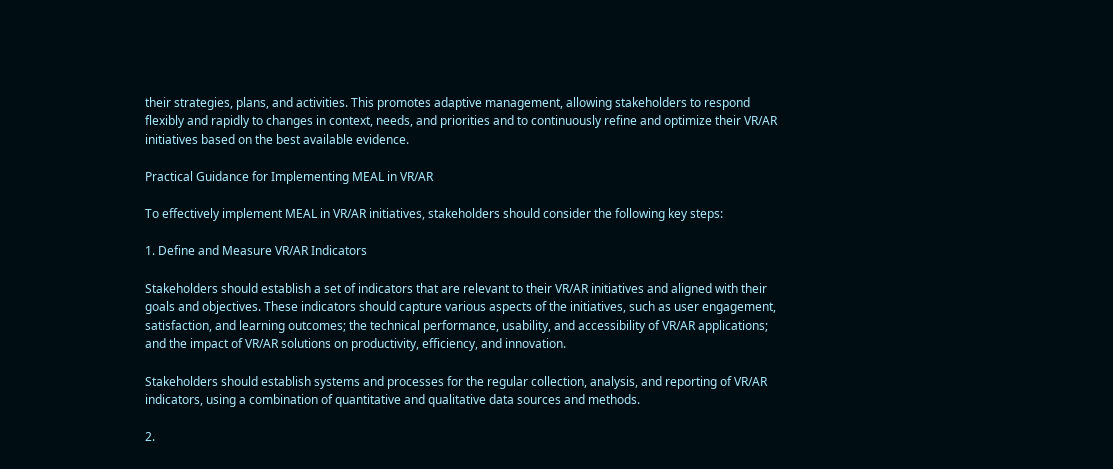their strategies, plans, and activities. This promotes adaptive management, allowing stakeholders to respond flexibly and rapidly to changes in context, needs, and priorities and to continuously refine and optimize their VR/AR initiatives based on the best available evidence.

Practical Guidance for Implementing MEAL in VR/AR

To effectively implement MEAL in VR/AR initiatives, stakeholders should consider the following key steps:

1. Define and Measure VR/AR Indicators

Stakeholders should establish a set of indicators that are relevant to their VR/AR initiatives and aligned with their goals and objectives. These indicators should capture various aspects of the initiatives, such as user engagement, satisfaction, and learning outcomes; the technical performance, usability, and accessibility of VR/AR applications; and the impact of VR/AR solutions on productivity, efficiency, and innovation.

Stakeholders should establish systems and processes for the regular collection, analysis, and reporting of VR/AR indicators, using a combination of quantitative and qualitative data sources and methods.

2.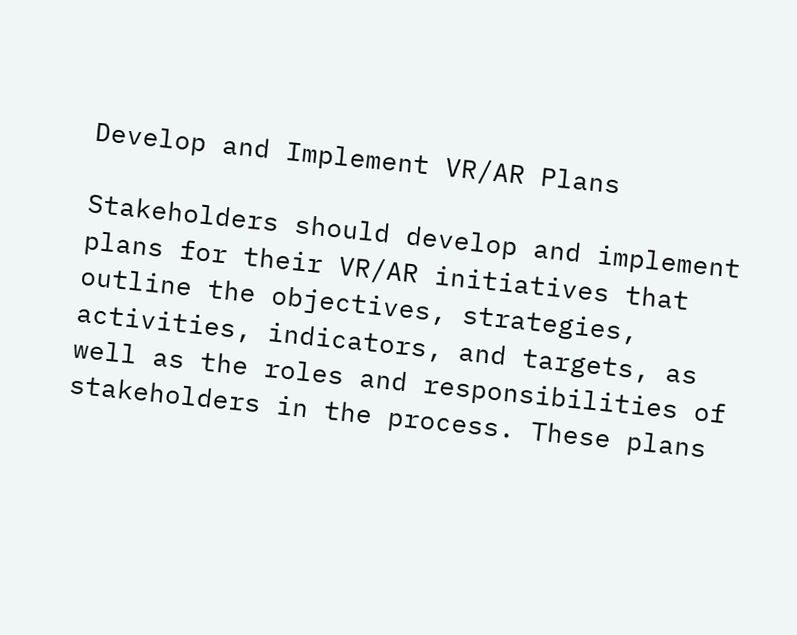Develop and Implement VR/AR Plans

Stakeholders should develop and implement plans for their VR/AR initiatives that outline the objectives, strategies, activities, indicators, and targets, as well as the roles and responsibilities of stakeholders in the process. These plans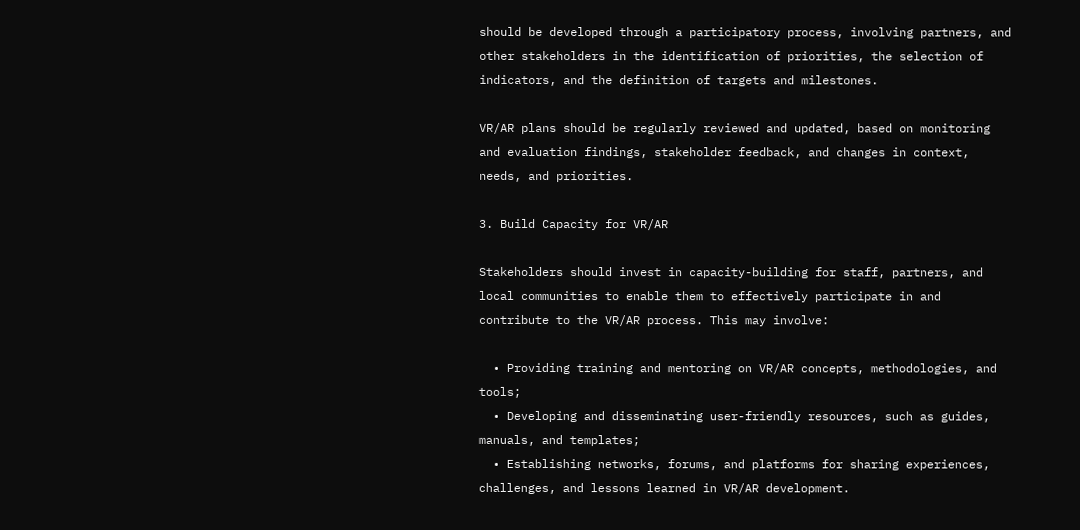should be developed through a participatory process, involving partners, and other stakeholders in the identification of priorities, the selection of indicators, and the definition of targets and milestones.

VR/AR plans should be regularly reviewed and updated, based on monitoring and evaluation findings, stakeholder feedback, and changes in context, needs, and priorities.

3. Build Capacity for VR/AR

Stakeholders should invest in capacity-building for staff, partners, and local communities to enable them to effectively participate in and contribute to the VR/AR process. This may involve:

  • Providing training and mentoring on VR/AR concepts, methodologies, and tools;
  • Developing and disseminating user-friendly resources, such as guides, manuals, and templates;
  • Establishing networks, forums, and platforms for sharing experiences, challenges, and lessons learned in VR/AR development.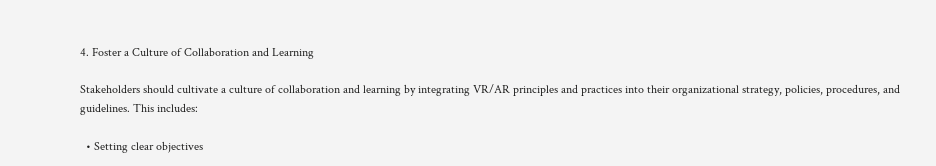4. Foster a Culture of Collaboration and Learning

Stakeholders should cultivate a culture of collaboration and learning by integrating VR/AR principles and practices into their organizational strategy, policies, procedures, and guidelines. This includes:

  • Setting clear objectives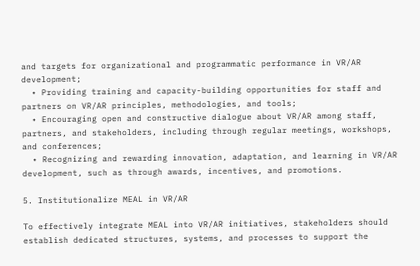and targets for organizational and programmatic performance in VR/AR development;
  • Providing training and capacity-building opportunities for staff and partners on VR/AR principles, methodologies, and tools;
  • Encouraging open and constructive dialogue about VR/AR among staff, partners, and stakeholders, including through regular meetings, workshops, and conferences;
  • Recognizing and rewarding innovation, adaptation, and learning in VR/AR development, such as through awards, incentives, and promotions.

5. Institutionalize MEAL in VR/AR

To effectively integrate MEAL into VR/AR initiatives, stakeholders should establish dedicated structures, systems, and processes to support the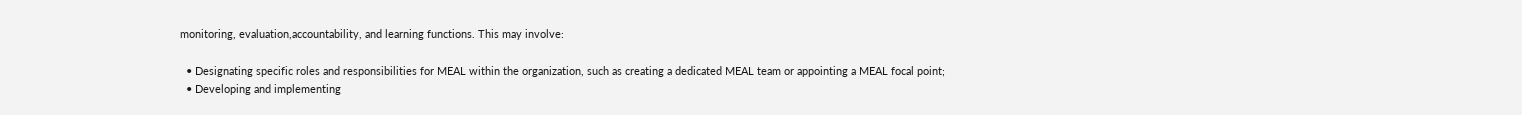monitoring, evaluation,accountability, and learning functions. This may involve:

  • Designating specific roles and responsibilities for MEAL within the organization, such as creating a dedicated MEAL team or appointing a MEAL focal point;
  • Developing and implementing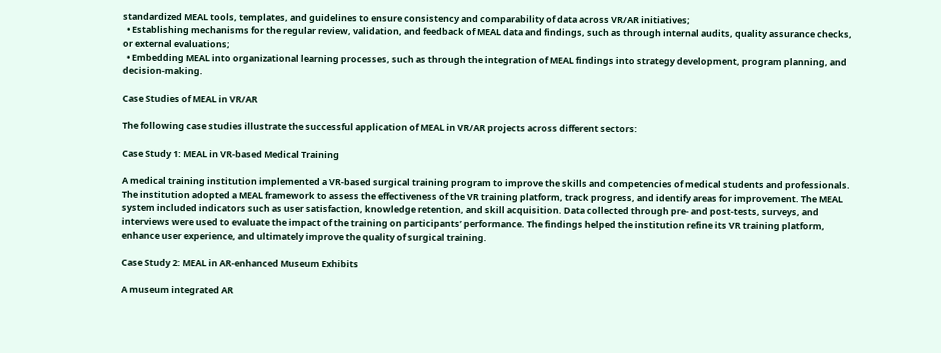standardized MEAL tools, templates, and guidelines to ensure consistency and comparability of data across VR/AR initiatives;
  • Establishing mechanisms for the regular review, validation, and feedback of MEAL data and findings, such as through internal audits, quality assurance checks, or external evaluations;
  • Embedding MEAL into organizational learning processes, such as through the integration of MEAL findings into strategy development, program planning, and decision-making.

Case Studies of MEAL in VR/AR

The following case studies illustrate the successful application of MEAL in VR/AR projects across different sectors:

Case Study 1: MEAL in VR-based Medical Training

A medical training institution implemented a VR-based surgical training program to improve the skills and competencies of medical students and professionals. The institution adopted a MEAL framework to assess the effectiveness of the VR training platform, track progress, and identify areas for improvement. The MEAL system included indicators such as user satisfaction, knowledge retention, and skill acquisition. Data collected through pre- and post-tests, surveys, and interviews were used to evaluate the impact of the training on participants’ performance. The findings helped the institution refine its VR training platform, enhance user experience, and ultimately improve the quality of surgical training.

Case Study 2: MEAL in AR-enhanced Museum Exhibits

A museum integrated AR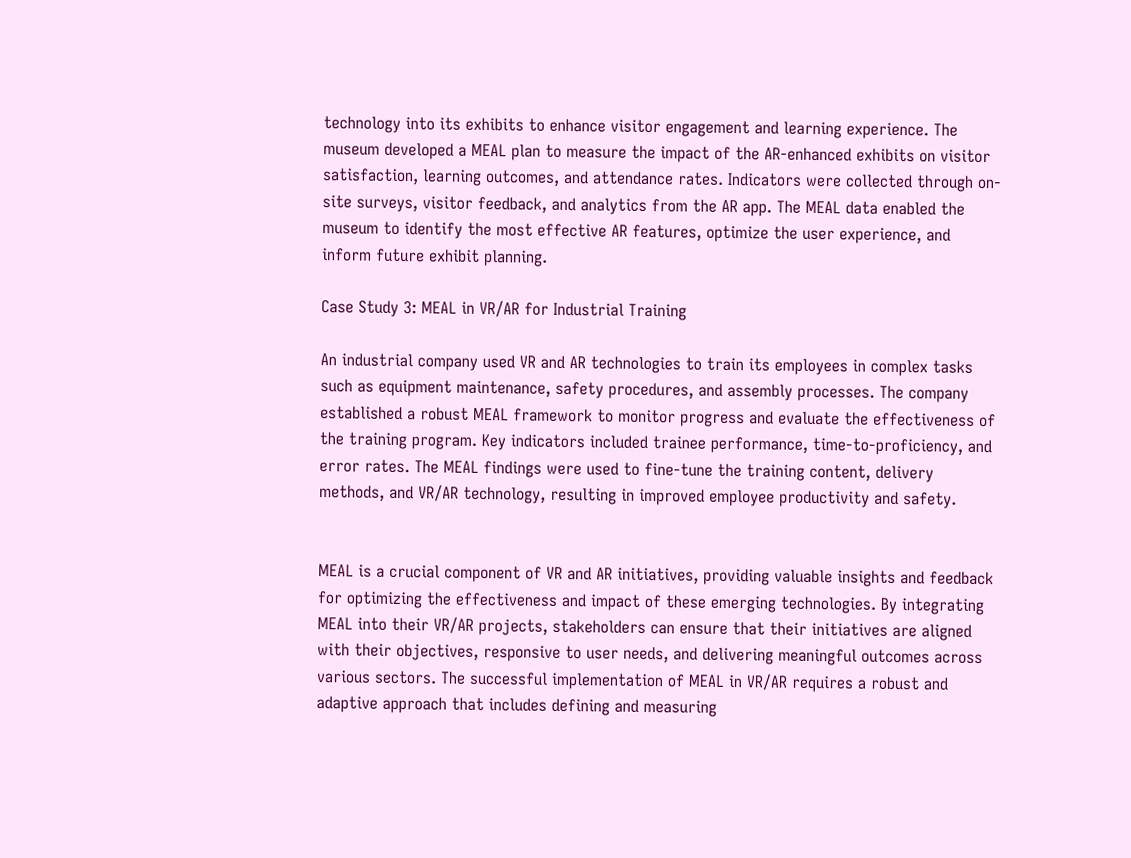technology into its exhibits to enhance visitor engagement and learning experience. The museum developed a MEAL plan to measure the impact of the AR-enhanced exhibits on visitor satisfaction, learning outcomes, and attendance rates. Indicators were collected through on-site surveys, visitor feedback, and analytics from the AR app. The MEAL data enabled the museum to identify the most effective AR features, optimize the user experience, and inform future exhibit planning.

Case Study 3: MEAL in VR/AR for Industrial Training

An industrial company used VR and AR technologies to train its employees in complex tasks such as equipment maintenance, safety procedures, and assembly processes. The company established a robust MEAL framework to monitor progress and evaluate the effectiveness of the training program. Key indicators included trainee performance, time-to-proficiency, and error rates. The MEAL findings were used to fine-tune the training content, delivery methods, and VR/AR technology, resulting in improved employee productivity and safety.


MEAL is a crucial component of VR and AR initiatives, providing valuable insights and feedback for optimizing the effectiveness and impact of these emerging technologies. By integrating MEAL into their VR/AR projects, stakeholders can ensure that their initiatives are aligned with their objectives, responsive to user needs, and delivering meaningful outcomes across various sectors. The successful implementation of MEAL in VR/AR requires a robust and adaptive approach that includes defining and measuring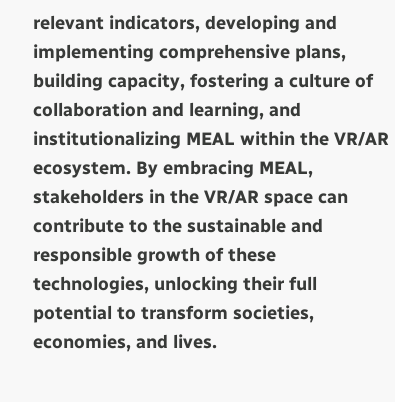relevant indicators, developing and implementing comprehensive plans, building capacity, fostering a culture of collaboration and learning, and institutionalizing MEAL within the VR/AR ecosystem. By embracing MEAL, stakeholders in the VR/AR space can contribute to the sustainable and responsible growth of these technologies, unlocking their full potential to transform societies, economies, and lives.